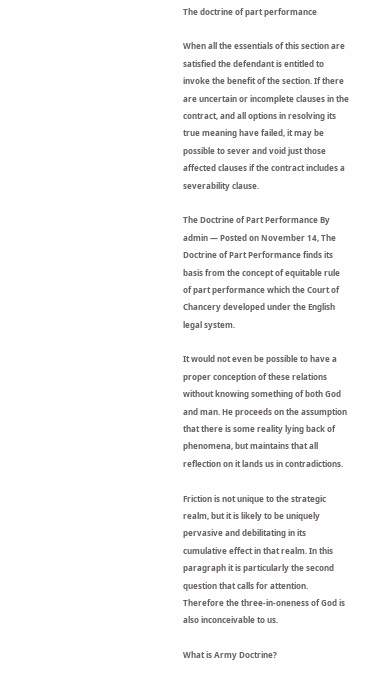The doctrine of part performance

When all the essentials of this section are satisfied the defendant is entitled to invoke the benefit of the section. If there are uncertain or incomplete clauses in the contract, and all options in resolving its true meaning have failed, it may be possible to sever and void just those affected clauses if the contract includes a severability clause.

The Doctrine of Part Performance By admin — Posted on November 14, The Doctrine of Part Performance finds its basis from the concept of equitable rule of part performance which the Court of Chancery developed under the English legal system.

It would not even be possible to have a proper conception of these relations without knowing something of both God and man. He proceeds on the assumption that there is some reality lying back of phenomena, but maintains that all reflection on it lands us in contradictions.

Friction is not unique to the strategic realm, but it is likely to be uniquely pervasive and debilitating in its cumulative effect in that realm. In this paragraph it is particularly the second question that calls for attention. Therefore the three-in-oneness of God is also inconceivable to us.

What is Army Doctrine?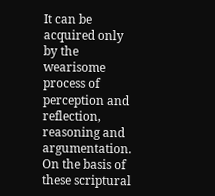It can be acquired only by the wearisome process of perception and reflection, reasoning and argumentation. On the basis of these scriptural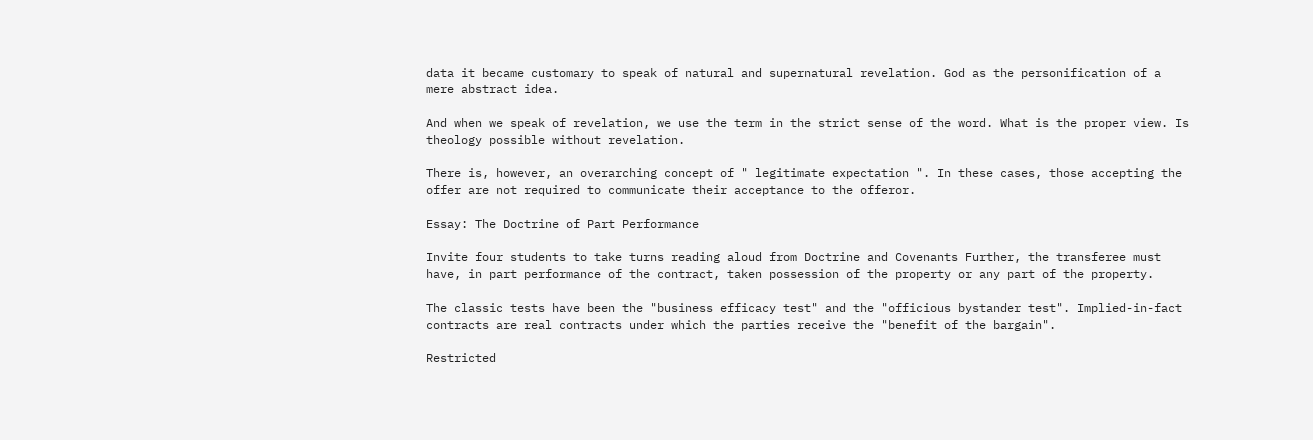data it became customary to speak of natural and supernatural revelation. God as the personification of a mere abstract idea.

And when we speak of revelation, we use the term in the strict sense of the word. What is the proper view. Is theology possible without revelation.

There is, however, an overarching concept of " legitimate expectation ". In these cases, those accepting the offer are not required to communicate their acceptance to the offeror.

Essay: The Doctrine of Part Performance

Invite four students to take turns reading aloud from Doctrine and Covenants Further, the transferee must have, in part performance of the contract, taken possession of the property or any part of the property.

The classic tests have been the "business efficacy test" and the "officious bystander test". Implied-in-fact contracts are real contracts under which the parties receive the "benefit of the bargain".

Restricted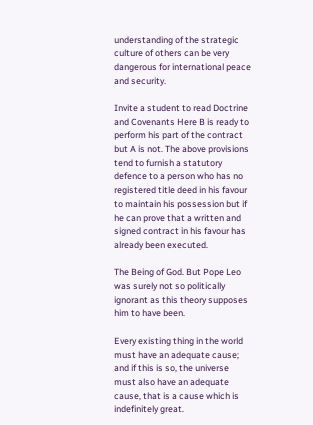understanding of the strategic culture of others can be very dangerous for international peace and security.

Invite a student to read Doctrine and Covenants Here B is ready to perform his part of the contract but A is not. The above provisions tend to furnish a statutory defence to a person who has no registered title deed in his favour to maintain his possession but if he can prove that a written and signed contract in his favour has already been executed.

The Being of God. But Pope Leo was surely not so politically ignorant as this theory supposes him to have been.

Every existing thing in the world must have an adequate cause; and if this is so, the universe must also have an adequate cause, that is a cause which is indefinitely great.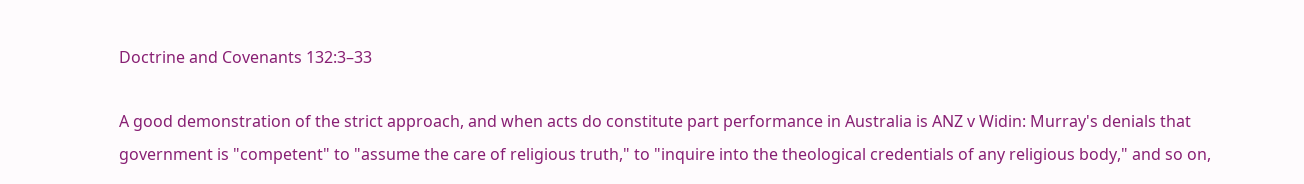Doctrine and Covenants 132:3–33

A good demonstration of the strict approach, and when acts do constitute part performance in Australia is ANZ v Widin: Murray's denials that government is "competent" to "assume the care of religious truth," to "inquire into the theological credentials of any religious body," and so on,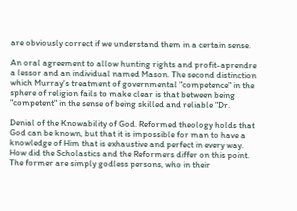are obviously correct if we understand them in a certain sense.

An oral agreement to allow hunting rights and profit-aprendre a lessor and an individual named Mason. The second distinction which Murray's treatment of governmental "competence" in the sphere of religion fails to make clear is that between being "competent" in the sense of being skilled and reliable "Dr.

Denial of the Knowability of God. Reformed theology holds that God can be known, but that it is impossible for man to have a knowledge of Him that is exhaustive and perfect in every way. How did the Scholastics and the Reformers differ on this point. The former are simply godless persons, who in their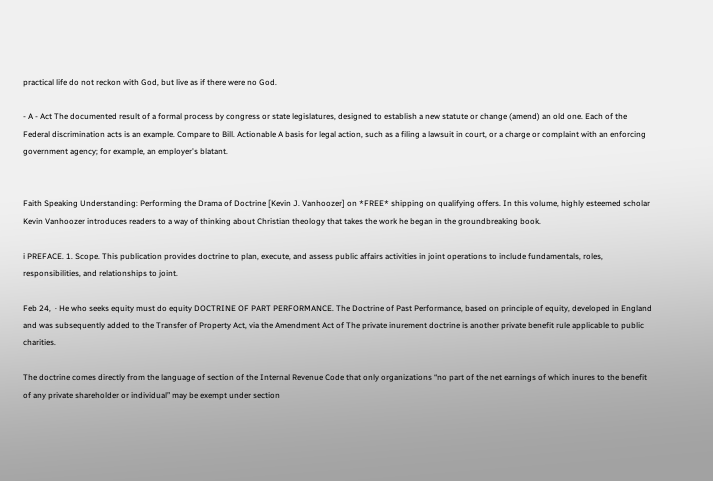practical life do not reckon with God, but live as if there were no God.

- A - Act The documented result of a formal process by congress or state legislatures, designed to establish a new statute or change (amend) an old one. Each of the Federal discrimination acts is an example. Compare to Bill. Actionable A basis for legal action, such as a filing a lawsuit in court, or a charge or complaint with an enforcing government agency; for example, an employer's blatant.


Faith Speaking Understanding: Performing the Drama of Doctrine [Kevin J. Vanhoozer] on *FREE* shipping on qualifying offers. In this volume, highly esteemed scholar Kevin Vanhoozer introduces readers to a way of thinking about Christian theology that takes the work he began in the groundbreaking book.

i PREFACE. 1. Scope. This publication provides doctrine to plan, execute, and assess public affairs activities in joint operations to include fundamentals, roles, responsibilities, and relationships to joint.

Feb 24,  · He who seeks equity must do equity DOCTRINE OF PART PERFORMANCE. The Doctrine of Past Performance, based on principle of equity, developed in England and was subsequently added to the Transfer of Property Act, via the Amendment Act of The private inurement doctrine is another private benefit rule applicable to public charities.

The doctrine comes directly from the language of section of the Internal Revenue Code that only organizations “no part of the net earnings of which inures to the benefit of any private shareholder or individual” may be exempt under section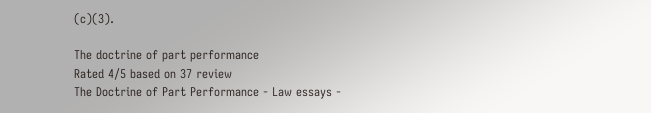(c)(3).

The doctrine of part performance
Rated 4/5 based on 37 review
The Doctrine of Part Performance - Law essays -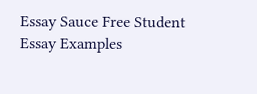Essay Sauce Free Student Essay Examples